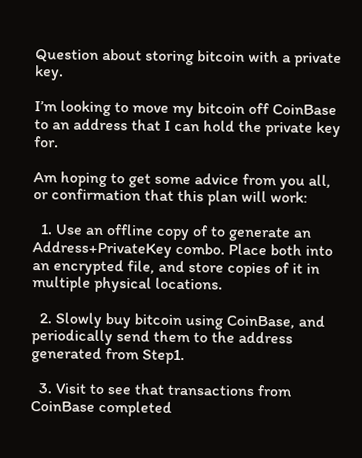Question about storing bitcoin with a private key.

I’m looking to move my bitcoin off CoinBase to an address that I can hold the private key for.

Am hoping to get some advice from you all, or confirmation that this plan will work:

  1. Use an offline copy of to generate an Address+PrivateKey combo. Place both into an encrypted file, and store copies of it in multiple physical locations.

  2. Slowly buy bitcoin using CoinBase, and periodically send them to the address generated from Step1.

  3. Visit to see that transactions from CoinBase completed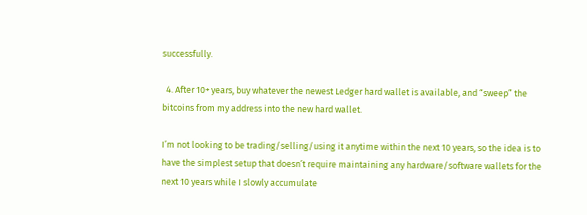successfully.

  4. After 10+ years, buy whatever the newest Ledger hard wallet is available, and “sweep” the bitcoins from my address into the new hard wallet.

I’m not looking to be trading/selling/using it anytime within the next 10 years, so the idea is to have the simplest setup that doesn’t require maintaining any hardware/software wallets for the next 10 years while I slowly accumulate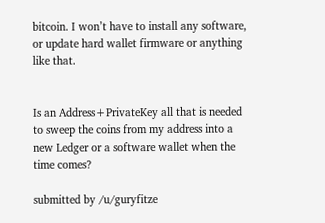bitcoin. I won’t have to install any software, or update hard wallet firmware or anything like that.


Is an Address+PrivateKey all that is needed to sweep the coins from my address into a new Ledger or a software wallet when the time comes?

submitted by /u/guryfitze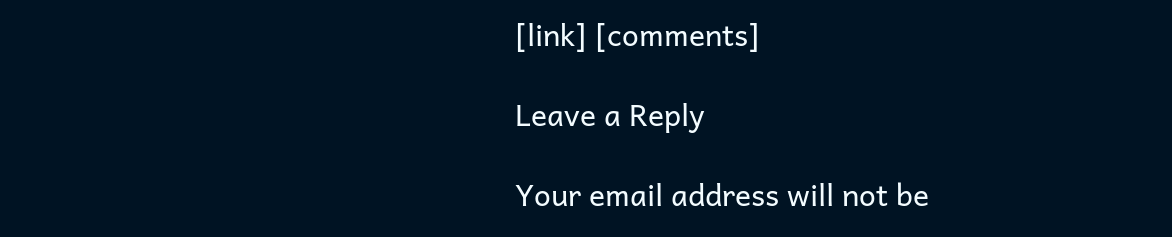[link] [comments]

Leave a Reply

Your email address will not be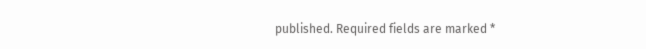published. Required fields are marked *